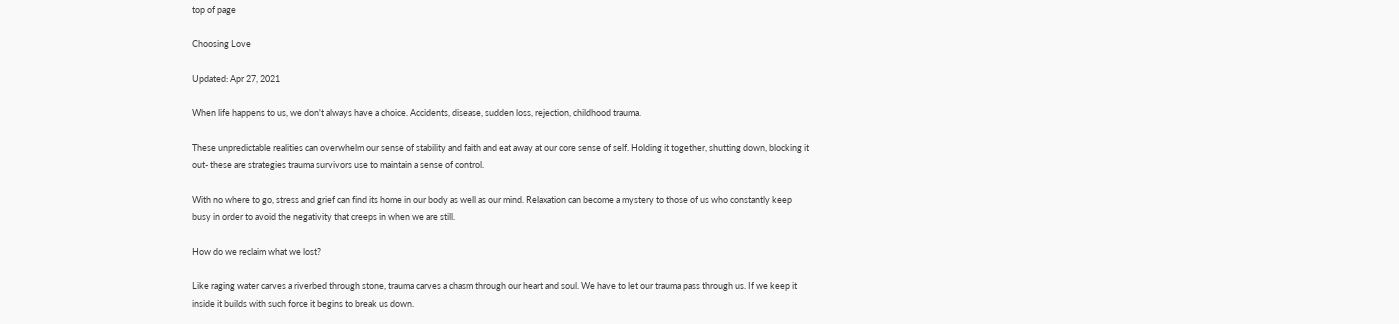top of page

Choosing Love

Updated: Apr 27, 2021

When life happens to us, we don't always have a choice. Accidents, disease, sudden loss, rejection, childhood trauma.

These unpredictable realities can overwhelm our sense of stability and faith and eat away at our core sense of self. Holding it together, shutting down, blocking it out- these are strategies trauma survivors use to maintain a sense of control.

With no where to go, stress and grief can find its home in our body as well as our mind. Relaxation can become a mystery to those of us who constantly keep busy in order to avoid the negativity that creeps in when we are still.

How do we reclaim what we lost?

Like raging water carves a riverbed through stone, trauma carves a chasm through our heart and soul. We have to let our trauma pass through us. If we keep it inside it builds with such force it begins to break us down.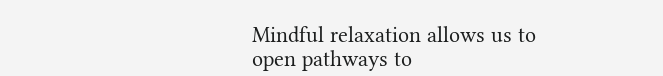Mindful relaxation allows us to open pathways to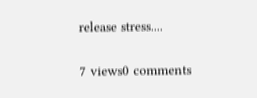release stress....

7 views0 comments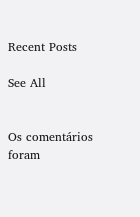Recent Posts

See All


Os comentários foram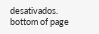desativados.
bottom of page